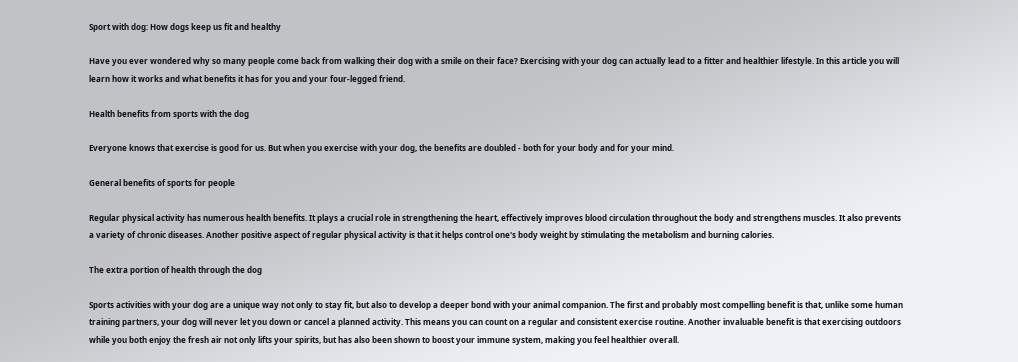Sport with dog: How dogs keep us fit and healthy

Have you ever wondered why so many people come back from walking their dog with a smile on their face? Exercising with your dog can actually lead to a fitter and healthier lifestyle. In this article you will learn how it works and what benefits it has for you and your four-legged friend.

Health benefits from sports with the dog

Everyone knows that exercise is good for us. But when you exercise with your dog, the benefits are doubled - both for your body and for your mind.

General benefits of sports for people

Regular physical activity has numerous health benefits. It plays a crucial role in strengthening the heart, effectively improves blood circulation throughout the body and strengthens muscles. It also prevents a variety of chronic diseases. Another positive aspect of regular physical activity is that it helps control one's body weight by stimulating the metabolism and burning calories.

The extra portion of health through the dog

Sports activities with your dog are a unique way not only to stay fit, but also to develop a deeper bond with your animal companion. The first and probably most compelling benefit is that, unlike some human training partners, your dog will never let you down or cancel a planned activity. This means you can count on a regular and consistent exercise routine. Another invaluable benefit is that exercising outdoors while you both enjoy the fresh air not only lifts your spirits, but has also been shown to boost your immune system, making you feel healthier overall.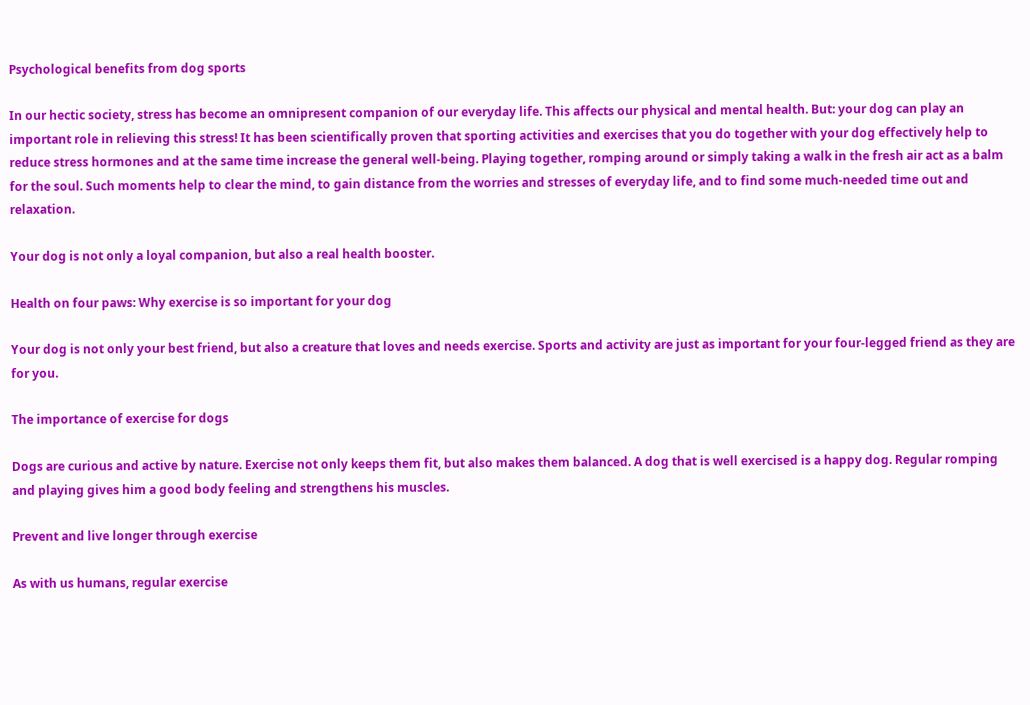Psychological benefits from dog sports

In our hectic society, stress has become an omnipresent companion of our everyday life. This affects our physical and mental health. But: your dog can play an important role in relieving this stress! It has been scientifically proven that sporting activities and exercises that you do together with your dog effectively help to reduce stress hormones and at the same time increase the general well-being. Playing together, romping around or simply taking a walk in the fresh air act as a balm for the soul. Such moments help to clear the mind, to gain distance from the worries and stresses of everyday life, and to find some much-needed time out and relaxation.

Your dog is not only a loyal companion, but also a real health booster.

Health on four paws: Why exercise is so important for your dog

Your dog is not only your best friend, but also a creature that loves and needs exercise. Sports and activity are just as important for your four-legged friend as they are for you.

The importance of exercise for dogs

Dogs are curious and active by nature. Exercise not only keeps them fit, but also makes them balanced. A dog that is well exercised is a happy dog. Regular romping and playing gives him a good body feeling and strengthens his muscles.

Prevent and live longer through exercise

As with us humans, regular exercise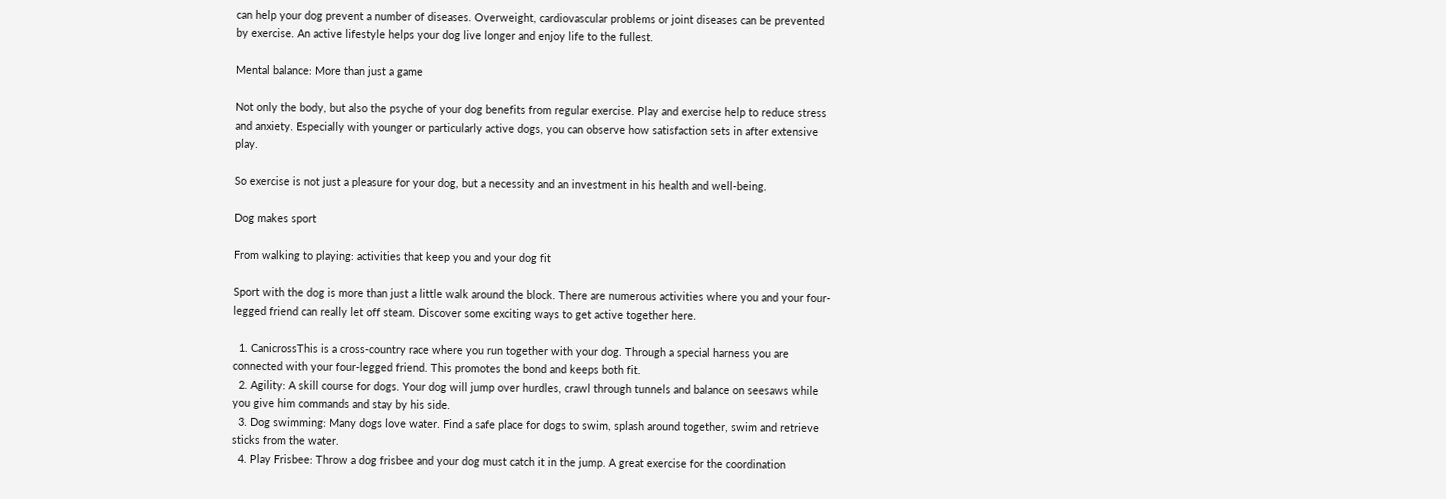can help your dog prevent a number of diseases. Overweight, cardiovascular problems or joint diseases can be prevented by exercise. An active lifestyle helps your dog live longer and enjoy life to the fullest.

Mental balance: More than just a game

Not only the body, but also the psyche of your dog benefits from regular exercise. Play and exercise help to reduce stress and anxiety. Especially with younger or particularly active dogs, you can observe how satisfaction sets in after extensive play.

So exercise is not just a pleasure for your dog, but a necessity and an investment in his health and well-being.

Dog makes sport

From walking to playing: activities that keep you and your dog fit

Sport with the dog is more than just a little walk around the block. There are numerous activities where you and your four-legged friend can really let off steam. Discover some exciting ways to get active together here.

  1. CanicrossThis is a cross-country race where you run together with your dog. Through a special harness you are connected with your four-legged friend. This promotes the bond and keeps both fit.
  2. Agility: A skill course for dogs. Your dog will jump over hurdles, crawl through tunnels and balance on seesaws while you give him commands and stay by his side.
  3. Dog swimming: Many dogs love water. Find a safe place for dogs to swim, splash around together, swim and retrieve sticks from the water.
  4. Play Frisbee: Throw a dog frisbee and your dog must catch it in the jump. A great exercise for the coordination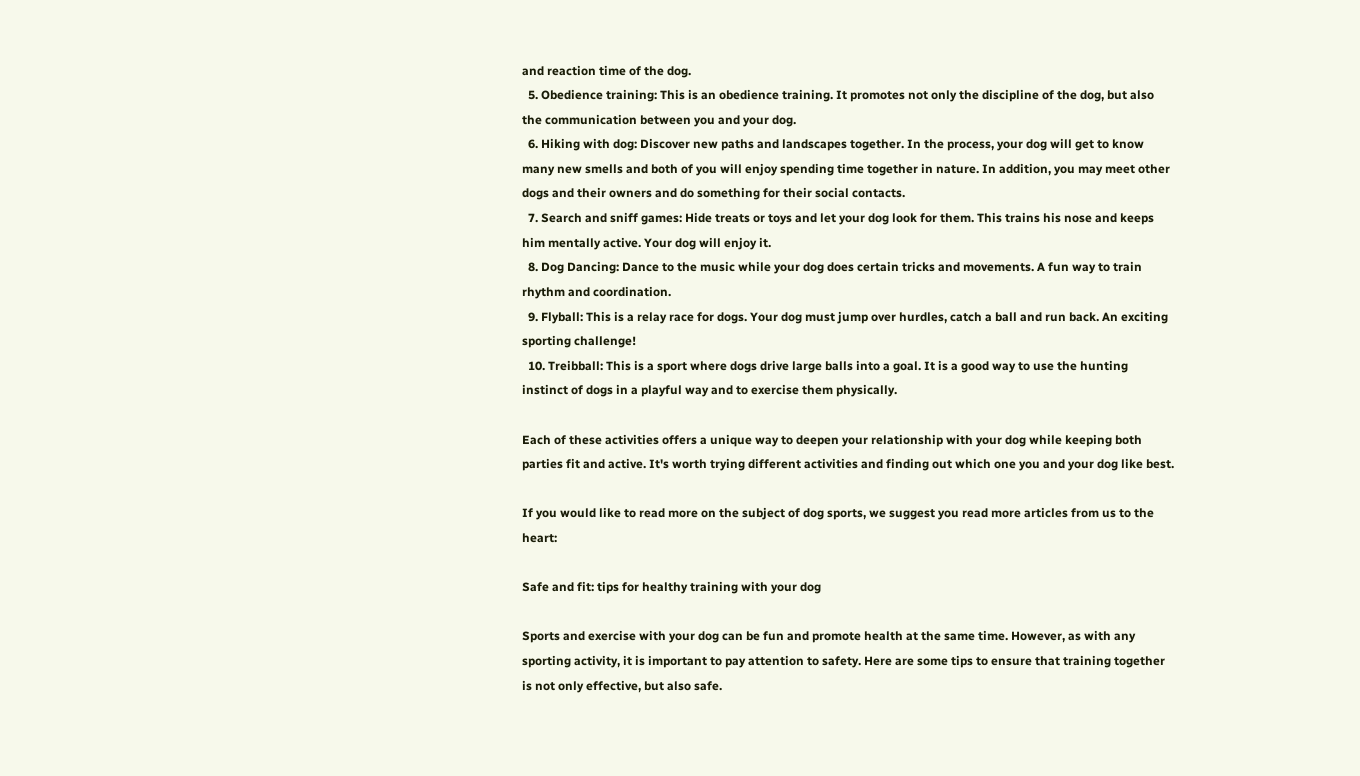and reaction time of the dog.
  5. Obedience training: This is an obedience training. It promotes not only the discipline of the dog, but also the communication between you and your dog.
  6. Hiking with dog: Discover new paths and landscapes together. In the process, your dog will get to know many new smells and both of you will enjoy spending time together in nature. In addition, you may meet other dogs and their owners and do something for their social contacts.
  7. Search and sniff games: Hide treats or toys and let your dog look for them. This trains his nose and keeps him mentally active. Your dog will enjoy it.
  8. Dog Dancing: Dance to the music while your dog does certain tricks and movements. A fun way to train rhythm and coordination.
  9. Flyball: This is a relay race for dogs. Your dog must jump over hurdles, catch a ball and run back. An exciting sporting challenge!
  10. Treibball: This is a sport where dogs drive large balls into a goal. It is a good way to use the hunting instinct of dogs in a playful way and to exercise them physically.

Each of these activities offers a unique way to deepen your relationship with your dog while keeping both parties fit and active. It's worth trying different activities and finding out which one you and your dog like best.

If you would like to read more on the subject of dog sports, we suggest you read more articles from us to the heart:

Safe and fit: tips for healthy training with your dog

Sports and exercise with your dog can be fun and promote health at the same time. However, as with any sporting activity, it is important to pay attention to safety. Here are some tips to ensure that training together is not only effective, but also safe.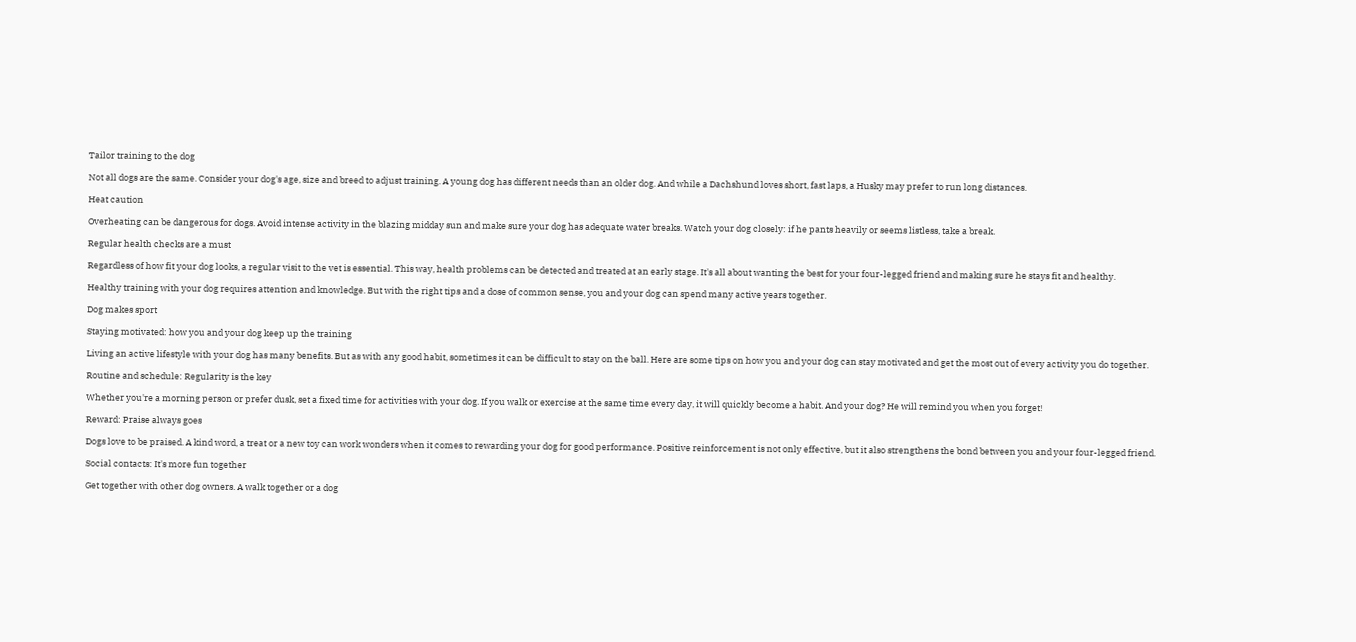Tailor training to the dog

Not all dogs are the same. Consider your dog's age, size and breed to adjust training. A young dog has different needs than an older dog. And while a Dachshund loves short, fast laps, a Husky may prefer to run long distances.

Heat caution

Overheating can be dangerous for dogs. Avoid intense activity in the blazing midday sun and make sure your dog has adequate water breaks. Watch your dog closely: if he pants heavily or seems listless, take a break.

Regular health checks are a must

Regardless of how fit your dog looks, a regular visit to the vet is essential. This way, health problems can be detected and treated at an early stage. It's all about wanting the best for your four-legged friend and making sure he stays fit and healthy.

Healthy training with your dog requires attention and knowledge. But with the right tips and a dose of common sense, you and your dog can spend many active years together.

Dog makes sport

Staying motivated: how you and your dog keep up the training

Living an active lifestyle with your dog has many benefits. But as with any good habit, sometimes it can be difficult to stay on the ball. Here are some tips on how you and your dog can stay motivated and get the most out of every activity you do together.

Routine and schedule: Regularity is the key

Whether you're a morning person or prefer dusk, set a fixed time for activities with your dog. If you walk or exercise at the same time every day, it will quickly become a habit. And your dog? He will remind you when you forget!

Reward: Praise always goes

Dogs love to be praised. A kind word, a treat or a new toy can work wonders when it comes to rewarding your dog for good performance. Positive reinforcement is not only effective, but it also strengthens the bond between you and your four-legged friend.

Social contacts: It's more fun together

Get together with other dog owners. A walk together or a dog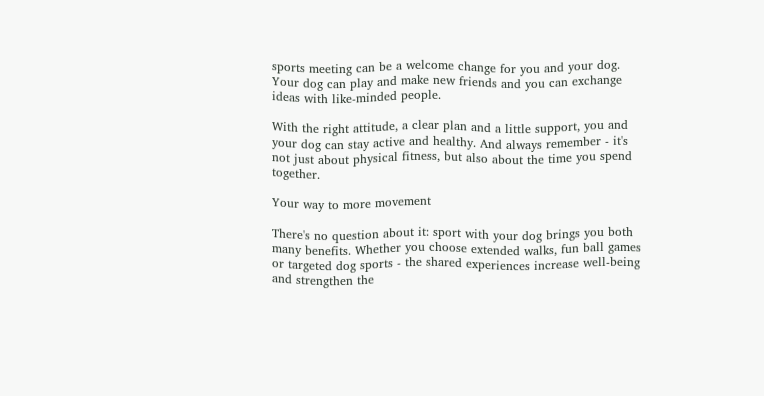sports meeting can be a welcome change for you and your dog. Your dog can play and make new friends and you can exchange ideas with like-minded people.

With the right attitude, a clear plan and a little support, you and your dog can stay active and healthy. And always remember - it's not just about physical fitness, but also about the time you spend together.

Your way to more movement

There's no question about it: sport with your dog brings you both many benefits. Whether you choose extended walks, fun ball games or targeted dog sports - the shared experiences increase well-being and strengthen the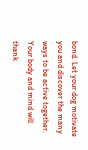bond. Let your dog motivate you and discover the many ways to be active together. Your body and mind will thank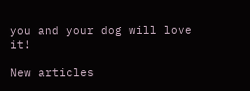you and your dog will love it!

New articles